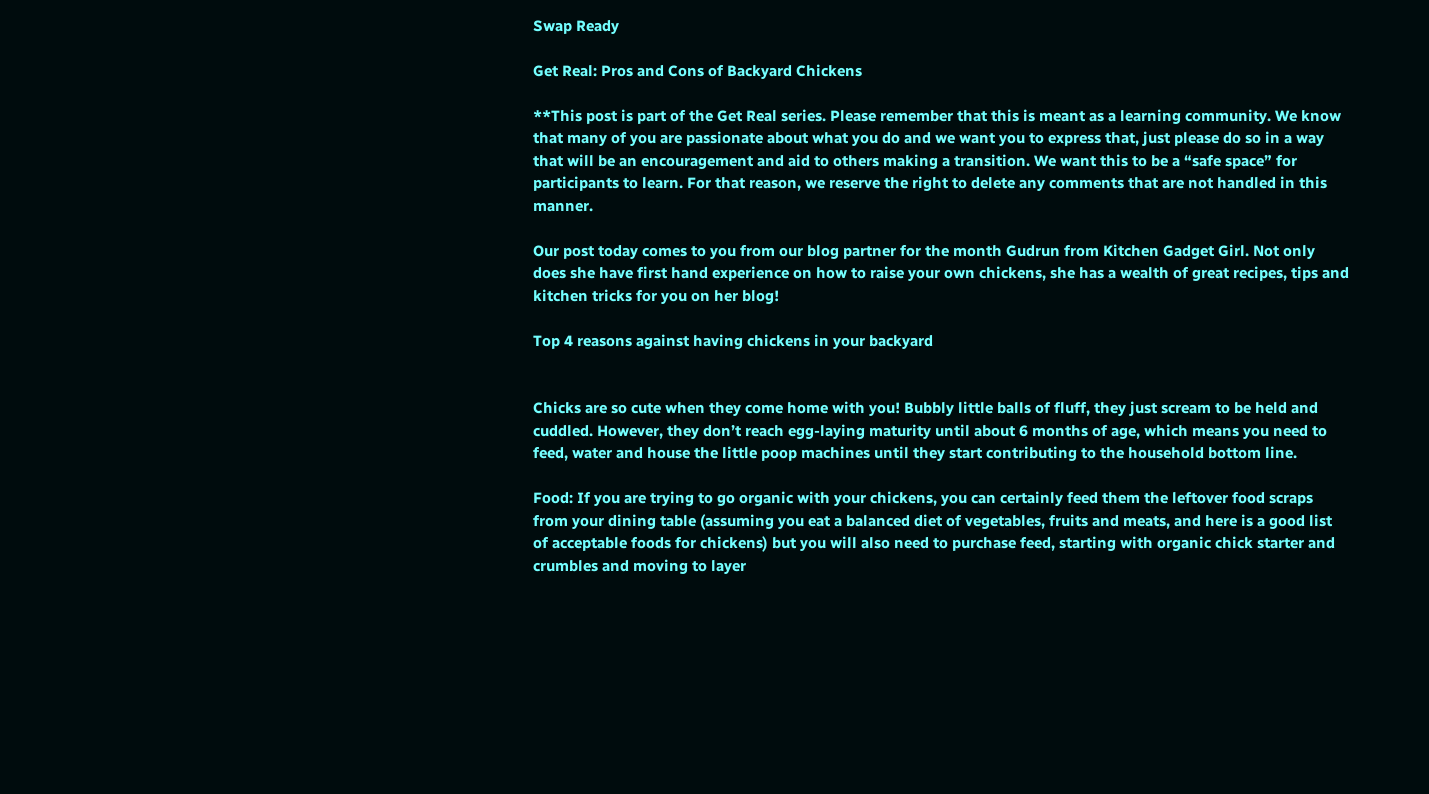Swap Ready

Get Real: Pros and Cons of Backyard Chickens

**This post is part of the Get Real series. Please remember that this is meant as a learning community. We know that many of you are passionate about what you do and we want you to express that, just please do so in a way that will be an encouragement and aid to others making a transition. We want this to be a “safe space” for participants to learn. For that reason, we reserve the right to delete any comments that are not handled in this manner.

Our post today comes to you from our blog partner for the month Gudrun from Kitchen Gadget Girl. Not only does she have first hand experience on how to raise your own chickens, she has a wealth of great recipes, tips and kitchen tricks for you on her blog!

Top 4 reasons against having chickens in your backyard


Chicks are so cute when they come home with you! Bubbly little balls of fluff, they just scream to be held and cuddled. However, they don’t reach egg-laying maturity until about 6 months of age, which means you need to feed, water and house the little poop machines until they start contributing to the household bottom line.

Food: If you are trying to go organic with your chickens, you can certainly feed them the leftover food scraps from your dining table (assuming you eat a balanced diet of vegetables, fruits and meats, and here is a good list of acceptable foods for chickens) but you will also need to purchase feed, starting with organic chick starter and crumbles and moving to layer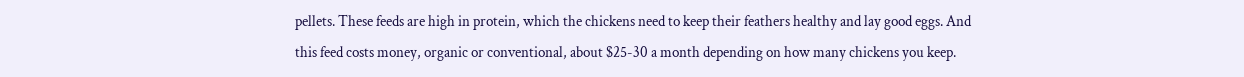pellets. These feeds are high in protein, which the chickens need to keep their feathers healthy and lay good eggs. And this feed costs money, organic or conventional, about $25-30 a month depending on how many chickens you keep.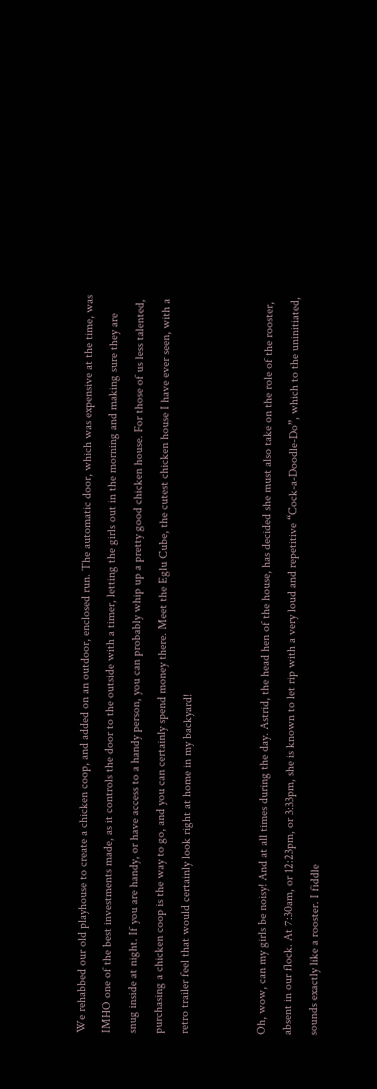We rehabbed our old playhouse to create a chicken coop, and added on an outdoor, enclosed run. The automatic door, which was expensive at the time, was IMHO one of the best investments made, as it controls the door to the outside with a timer, letting the girls out in the morning and making sure they are snug inside at night. If you are handy, or have access to a handy person, you can probably whip up a pretty good chicken house. For those of us less talented, purchasing a chicken coop is the way to go, and you can certainly spend money there. Meet the Eglu Cube, the cutest chicken house I have ever seen, with a retro trailer feel that would certainly look right at home in my backyard!


Oh, wow, can my girls be noisy! And at all times during the day. Astrid, the head hen of the house, has decided she must also take on the role of the rooster, absent in our flock. At 7:30am, or 12:23pm, or 3:33pm, she is known to let rip with a very loud and repetitive “Cock-a-Doodle-Do”, which to the uninitiated, sounds exactly like a rooster. I fiddle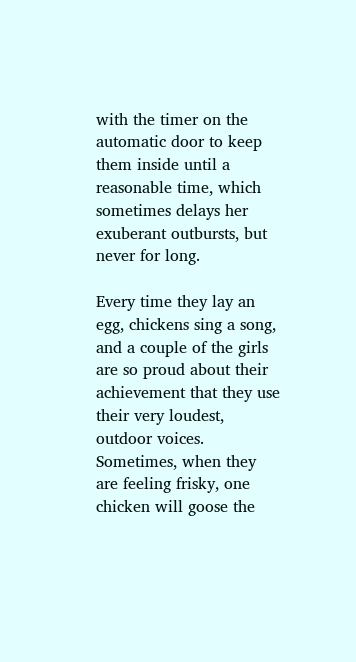with the timer on the automatic door to keep them inside until a reasonable time, which sometimes delays her exuberant outbursts, but never for long.

Every time they lay an egg, chickens sing a song, and a couple of the girls are so proud about their achievement that they use their very loudest, outdoor voices. Sometimes, when they are feeling frisky, one chicken will goose the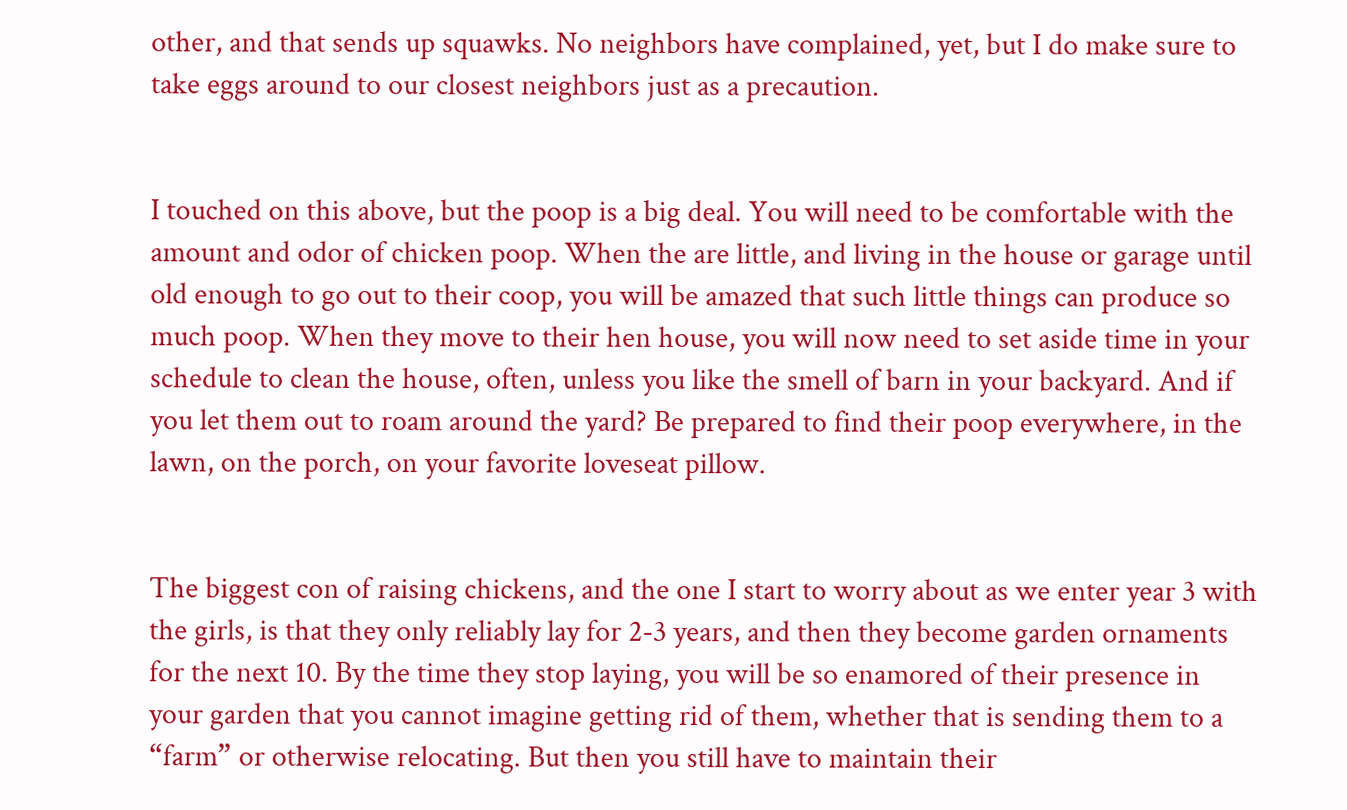other, and that sends up squawks. No neighbors have complained, yet, but I do make sure to take eggs around to our closest neighbors just as a precaution.


I touched on this above, but the poop is a big deal. You will need to be comfortable with the amount and odor of chicken poop. When the are little, and living in the house or garage until old enough to go out to their coop, you will be amazed that such little things can produce so much poop. When they move to their hen house, you will now need to set aside time in your schedule to clean the house, often, unless you like the smell of barn in your backyard. And if you let them out to roam around the yard? Be prepared to find their poop everywhere, in the lawn, on the porch, on your favorite loveseat pillow.


The biggest con of raising chickens, and the one I start to worry about as we enter year 3 with the girls, is that they only reliably lay for 2-3 years, and then they become garden ornaments for the next 10. By the time they stop laying, you will be so enamored of their presence in your garden that you cannot imagine getting rid of them, whether that is sending them to a “farm” or otherwise relocating. But then you still have to maintain their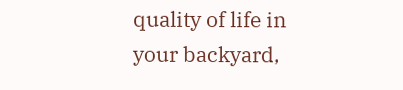quality of life in your backyard,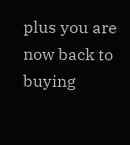plus you are now back to buying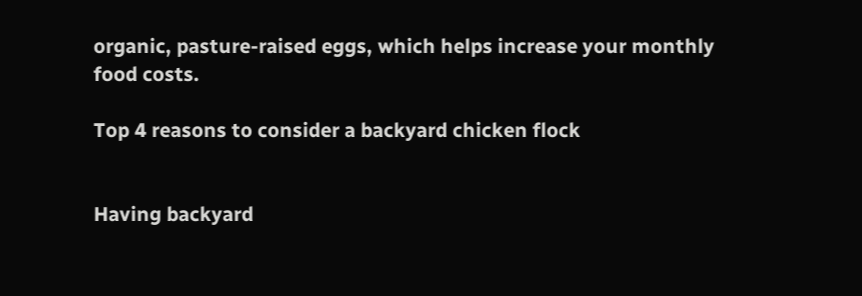organic, pasture-raised eggs, which helps increase your monthly food costs.

Top 4 reasons to consider a backyard chicken flock


Having backyard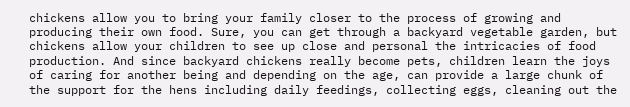chickens allow you to bring your family closer to the process of growing and producing their own food. Sure, you can get through a backyard vegetable garden, but chickens allow your children to see up close and personal the intricacies of food production. And since backyard chickens really become pets, children learn the joys of caring for another being and depending on the age, can provide a large chunk of the support for the hens including daily feedings, collecting eggs, cleaning out the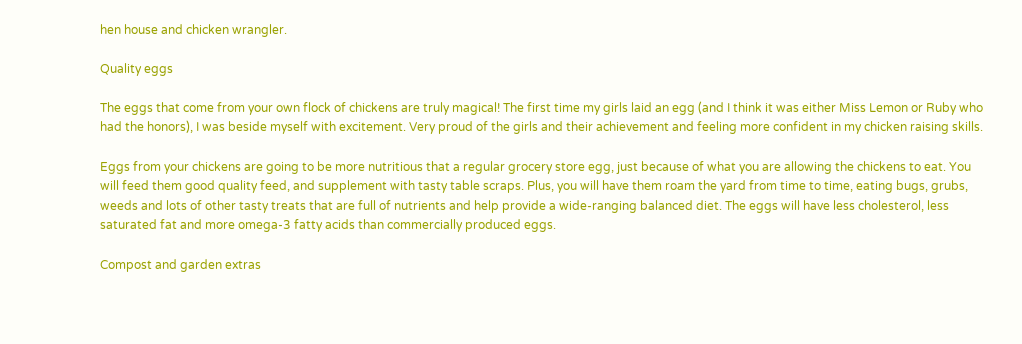hen house and chicken wrangler.

Quality eggs

The eggs that come from your own flock of chickens are truly magical! The first time my girls laid an egg (and I think it was either Miss Lemon or Ruby who had the honors), I was beside myself with excitement. Very proud of the girls and their achievement and feeling more confident in my chicken raising skills.

Eggs from your chickens are going to be more nutritious that a regular grocery store egg, just because of what you are allowing the chickens to eat. You will feed them good quality feed, and supplement with tasty table scraps. Plus, you will have them roam the yard from time to time, eating bugs, grubs, weeds and lots of other tasty treats that are full of nutrients and help provide a wide-ranging balanced diet. The eggs will have less cholesterol, less saturated fat and more omega-3 fatty acids than commercially produced eggs.

Compost and garden extras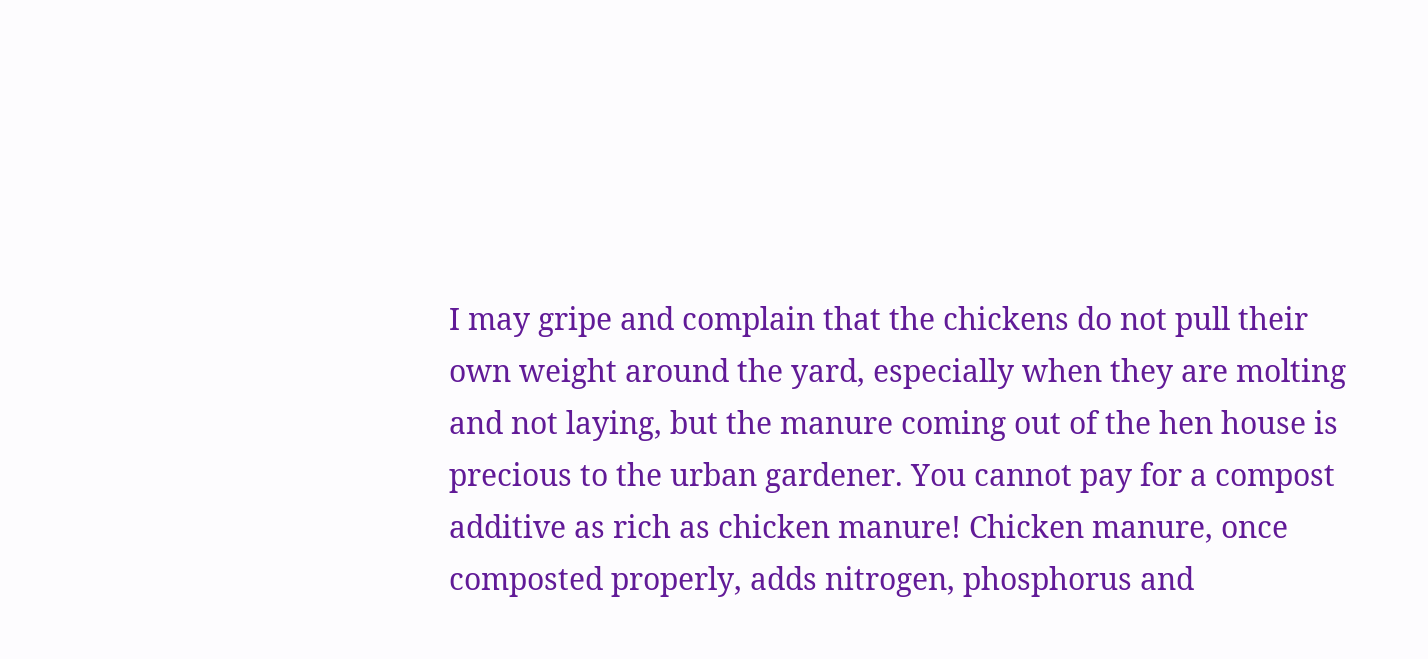I may gripe and complain that the chickens do not pull their own weight around the yard, especially when they are molting and not laying, but the manure coming out of the hen house is precious to the urban gardener. You cannot pay for a compost additive as rich as chicken manure! Chicken manure, once composted properly, adds nitrogen, phosphorus and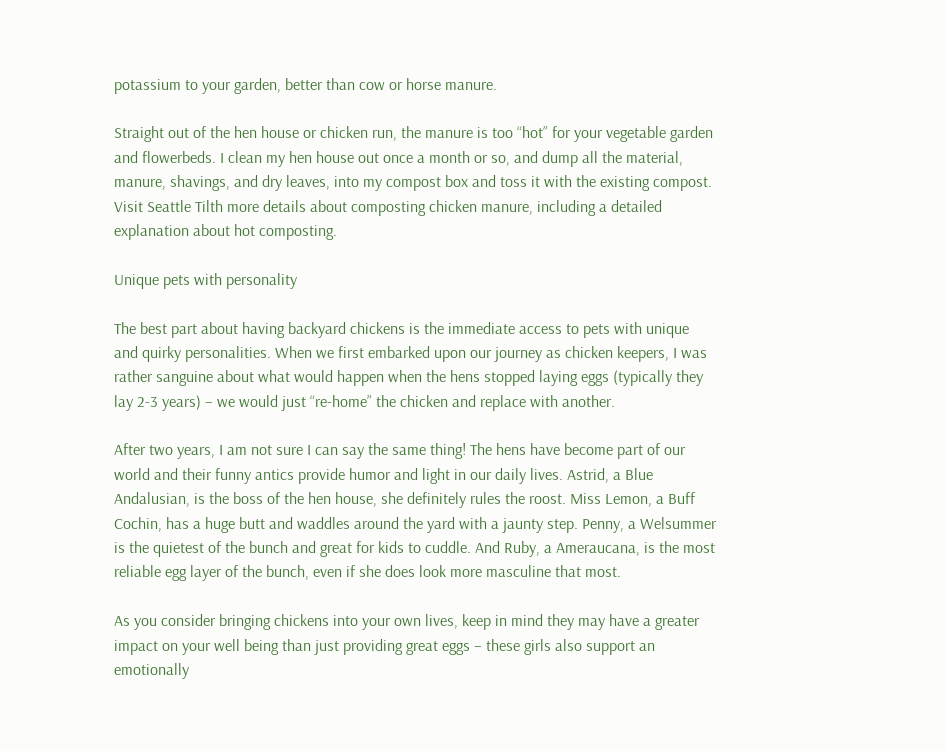potassium to your garden, better than cow or horse manure.

Straight out of the hen house or chicken run, the manure is too “hot” for your vegetable garden and flowerbeds. I clean my hen house out once a month or so, and dump all the material, manure, shavings, and dry leaves, into my compost box and toss it with the existing compost. Visit Seattle Tilth more details about composting chicken manure, including a detailed explanation about hot composting.

Unique pets with personality

The best part about having backyard chickens is the immediate access to pets with unique and quirky personalities. When we first embarked upon our journey as chicken keepers, I was rather sanguine about what would happen when the hens stopped laying eggs (typically they lay 2-3 years) – we would just “re-home” the chicken and replace with another.

After two years, I am not sure I can say the same thing! The hens have become part of our world and their funny antics provide humor and light in our daily lives. Astrid, a Blue Andalusian, is the boss of the hen house, she definitely rules the roost. Miss Lemon, a Buff Cochin, has a huge butt and waddles around the yard with a jaunty step. Penny, a Welsummer is the quietest of the bunch and great for kids to cuddle. And Ruby, a Ameraucana, is the most reliable egg layer of the bunch, even if she does look more masculine that most.

As you consider bringing chickens into your own lives, keep in mind they may have a greater impact on your well being than just providing great eggs – these girls also support an emotionally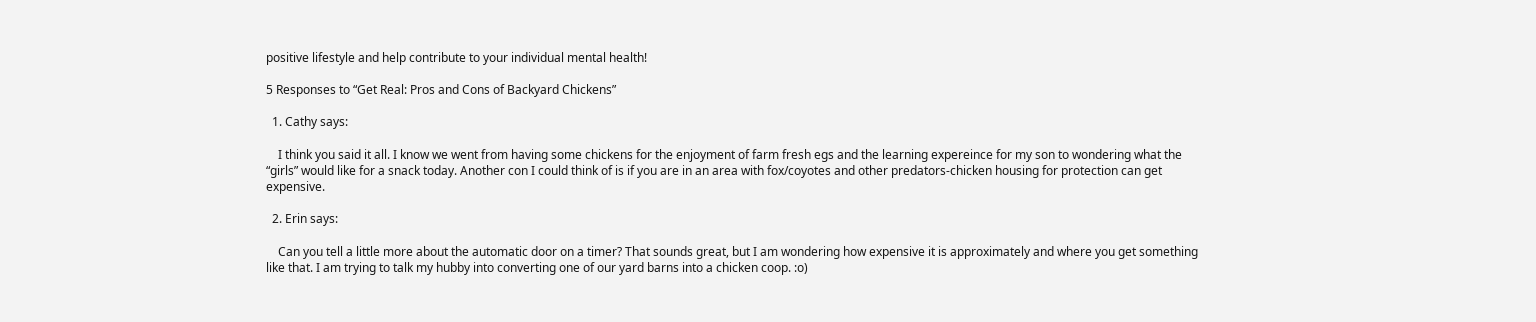positive lifestyle and help contribute to your individual mental health!

5 Responses to “Get Real: Pros and Cons of Backyard Chickens”

  1. Cathy says:

    I think you said it all. I know we went from having some chickens for the enjoyment of farm fresh egs and the learning expereince for my son to wondering what the “girls” would like for a snack today. Another con I could think of is if you are in an area with fox/coyotes and other predators-chicken housing for protection can get expensive.

  2. Erin says:

    Can you tell a little more about the automatic door on a timer? That sounds great, but I am wondering how expensive it is approximately and where you get something like that. I am trying to talk my hubby into converting one of our yard barns into a chicken coop. :o)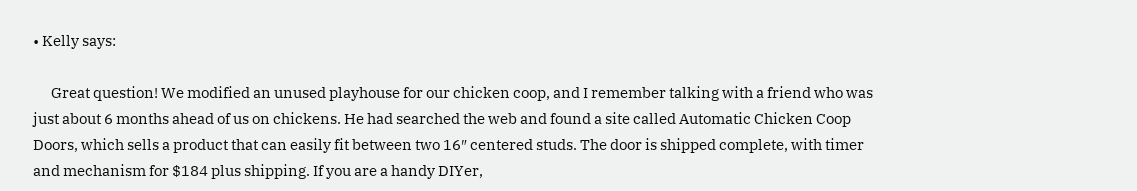• Kelly says:

      Great question! We modified an unused playhouse for our chicken coop, and I remember talking with a friend who was just about 6 months ahead of us on chickens. He had searched the web and found a site called Automatic Chicken Coop Doors, which sells a product that can easily fit between two 16″ centered studs. The door is shipped complete, with timer and mechanism for $184 plus shipping. If you are a handy DIYer,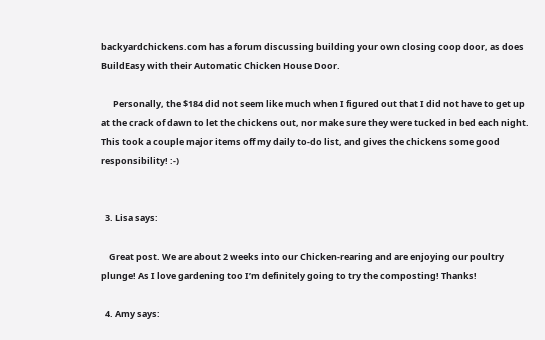backyardchickens.com has a forum discussing building your own closing coop door, as does BuildEasy with their Automatic Chicken House Door.

      Personally, the $184 did not seem like much when I figured out that I did not have to get up at the crack of dawn to let the chickens out, nor make sure they were tucked in bed each night. This took a couple major items off my daily to-do list, and gives the chickens some good responsibility! :-)


  3. Lisa says:

    Great post. We are about 2 weeks into our Chicken-rearing and are enjoying our poultry plunge! As I love gardening too I’m definitely going to try the composting! Thanks!

  4. Amy says: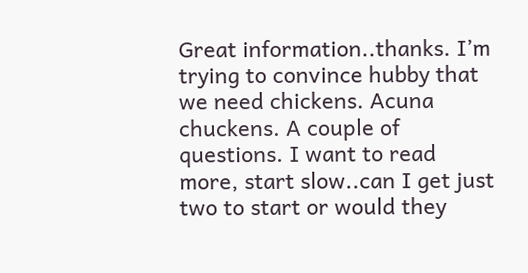Great information..thanks. I’m trying to convince hubby that we need chickens. Acuna chuckens. A couple of questions. I want to read more, start slow..can I get just two to start or would they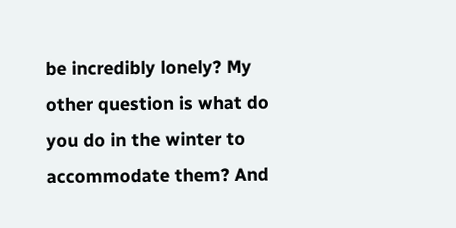be incredibly lonely? My other question is what do you do in the winter to accommodate them? And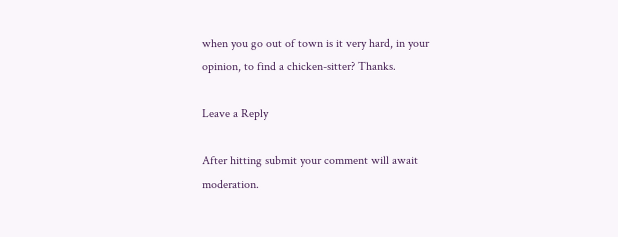when you go out of town is it very hard, in your opinion, to find a chicken-sitter? Thanks.

Leave a Reply

After hitting submit your comment will await moderation.